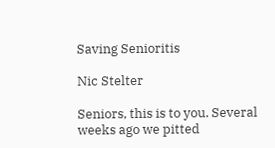Saving Senioritis

Nic Stelter

Seniors, this is to you. Several weeks ago we pitted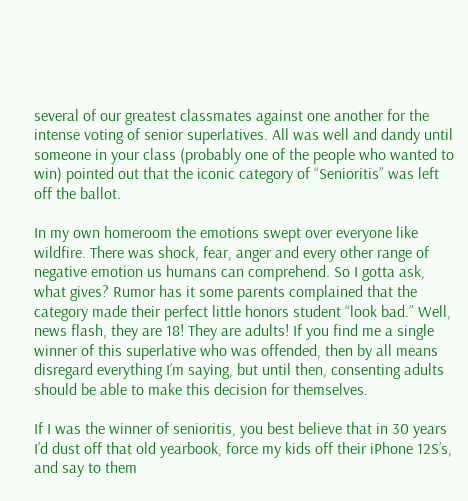several of our greatest classmates against one another for the intense voting of senior superlatives. All was well and dandy until someone in your class (probably one of the people who wanted to win) pointed out that the iconic category of “Senioritis” was left off the ballot.

In my own homeroom the emotions swept over everyone like wildfire. There was shock, fear, anger and every other range of negative emotion us humans can comprehend. So I gotta ask, what gives? Rumor has it some parents complained that the category made their perfect little honors student “look bad.” Well, news flash, they are 18! They are adults! If you find me a single winner of this superlative who was offended, then by all means disregard everything I’m saying, but until then, consenting adults should be able to make this decision for themselves.

If I was the winner of senioritis, you best believe that in 30 years I’d dust off that old yearbook, force my kids off their iPhone 12S’s, and say to them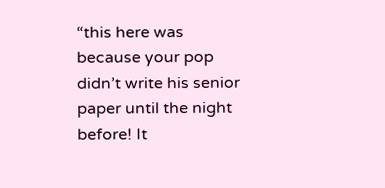“this here was because your pop didn’t write his senior paper until the night before! It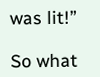was lit!”

So what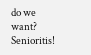do we want? Senioritis!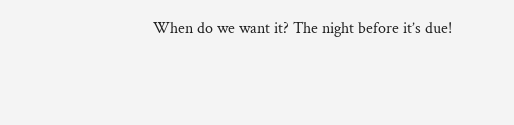When do we want it? The night before it’s due!